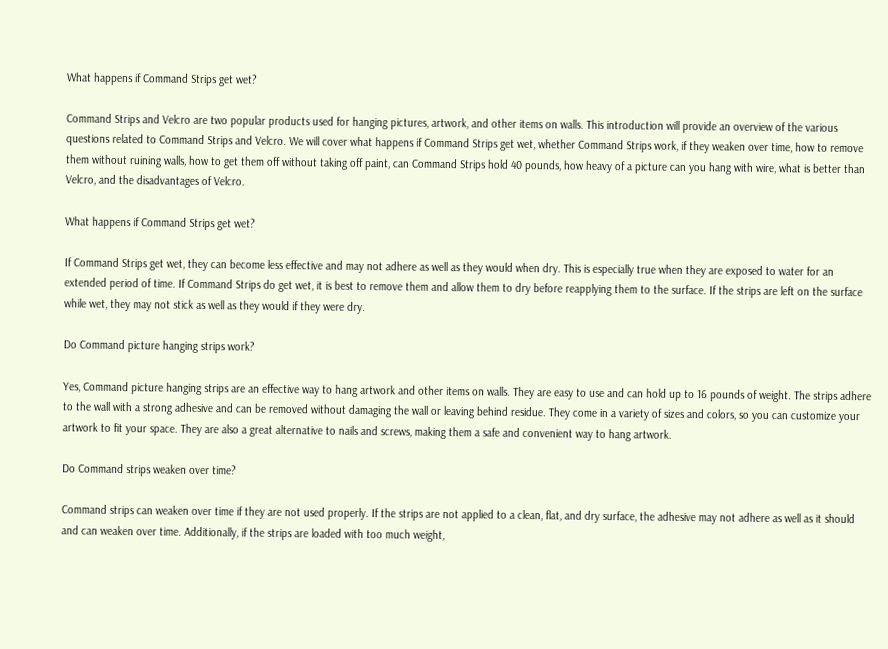What happens if Command Strips get wet?

Command Strips and Velcro are two popular products used for hanging pictures, artwork, and other items on walls. This introduction will provide an overview of the various questions related to Command Strips and Velcro. We will cover what happens if Command Strips get wet, whether Command Strips work, if they weaken over time, how to remove them without ruining walls, how to get them off without taking off paint, can Command Strips hold 40 pounds, how heavy of a picture can you hang with wire, what is better than Velcro, and the disadvantages of Velcro.

What happens if Command Strips get wet?

If Command Strips get wet, they can become less effective and may not adhere as well as they would when dry. This is especially true when they are exposed to water for an extended period of time. If Command Strips do get wet, it is best to remove them and allow them to dry before reapplying them to the surface. If the strips are left on the surface while wet, they may not stick as well as they would if they were dry.

Do Command picture hanging strips work?

Yes, Command picture hanging strips are an effective way to hang artwork and other items on walls. They are easy to use and can hold up to 16 pounds of weight. The strips adhere to the wall with a strong adhesive and can be removed without damaging the wall or leaving behind residue. They come in a variety of sizes and colors, so you can customize your artwork to fit your space. They are also a great alternative to nails and screws, making them a safe and convenient way to hang artwork.

Do Command strips weaken over time?

Command strips can weaken over time if they are not used properly. If the strips are not applied to a clean, flat, and dry surface, the adhesive may not adhere as well as it should and can weaken over time. Additionally, if the strips are loaded with too much weight,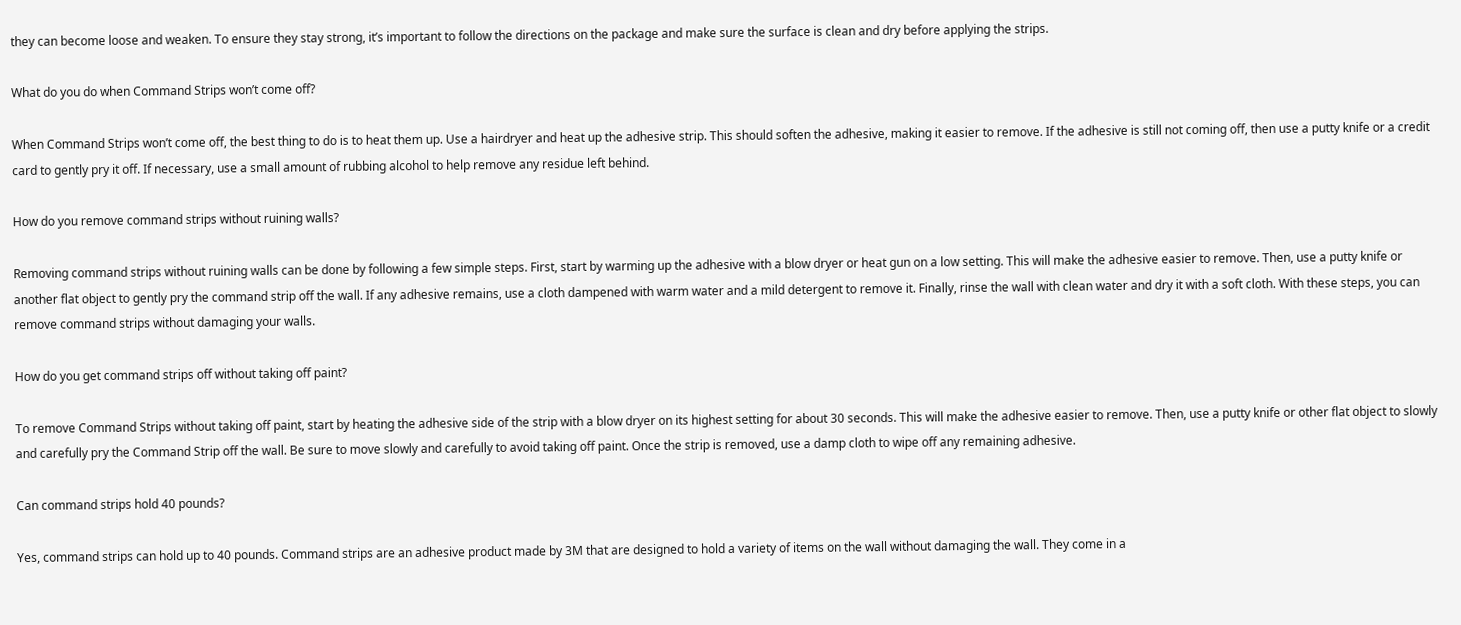they can become loose and weaken. To ensure they stay strong, it’s important to follow the directions on the package and make sure the surface is clean and dry before applying the strips.

What do you do when Command Strips won’t come off?

When Command Strips won’t come off, the best thing to do is to heat them up. Use a hairdryer and heat up the adhesive strip. This should soften the adhesive, making it easier to remove. If the adhesive is still not coming off, then use a putty knife or a credit card to gently pry it off. If necessary, use a small amount of rubbing alcohol to help remove any residue left behind.

How do you remove command strips without ruining walls?

Removing command strips without ruining walls can be done by following a few simple steps. First, start by warming up the adhesive with a blow dryer or heat gun on a low setting. This will make the adhesive easier to remove. Then, use a putty knife or another flat object to gently pry the command strip off the wall. If any adhesive remains, use a cloth dampened with warm water and a mild detergent to remove it. Finally, rinse the wall with clean water and dry it with a soft cloth. With these steps, you can remove command strips without damaging your walls.

How do you get command strips off without taking off paint?

To remove Command Strips without taking off paint, start by heating the adhesive side of the strip with a blow dryer on its highest setting for about 30 seconds. This will make the adhesive easier to remove. Then, use a putty knife or other flat object to slowly and carefully pry the Command Strip off the wall. Be sure to move slowly and carefully to avoid taking off paint. Once the strip is removed, use a damp cloth to wipe off any remaining adhesive.

Can command strips hold 40 pounds?

Yes, command strips can hold up to 40 pounds. Command strips are an adhesive product made by 3M that are designed to hold a variety of items on the wall without damaging the wall. They come in a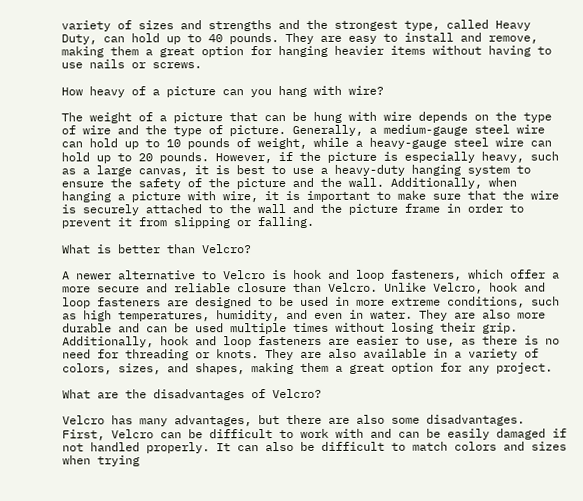variety of sizes and strengths and the strongest type, called Heavy Duty, can hold up to 40 pounds. They are easy to install and remove, making them a great option for hanging heavier items without having to use nails or screws.

How heavy of a picture can you hang with wire?

The weight of a picture that can be hung with wire depends on the type of wire and the type of picture. Generally, a medium-gauge steel wire can hold up to 10 pounds of weight, while a heavy-gauge steel wire can hold up to 20 pounds. However, if the picture is especially heavy, such as a large canvas, it is best to use a heavy-duty hanging system to ensure the safety of the picture and the wall. Additionally, when hanging a picture with wire, it is important to make sure that the wire is securely attached to the wall and the picture frame in order to prevent it from slipping or falling.

What is better than Velcro?

A newer alternative to Velcro is hook and loop fasteners, which offer a more secure and reliable closure than Velcro. Unlike Velcro, hook and loop fasteners are designed to be used in more extreme conditions, such as high temperatures, humidity, and even in water. They are also more durable and can be used multiple times without losing their grip. Additionally, hook and loop fasteners are easier to use, as there is no need for threading or knots. They are also available in a variety of colors, sizes, and shapes, making them a great option for any project.

What are the disadvantages of Velcro?

Velcro has many advantages, but there are also some disadvantages. First, Velcro can be difficult to work with and can be easily damaged if not handled properly. It can also be difficult to match colors and sizes when trying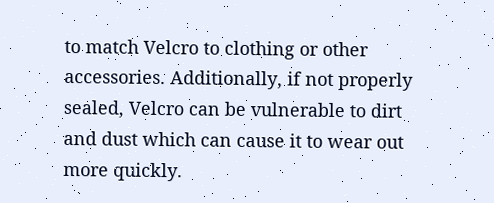to match Velcro to clothing or other accessories. Additionally, if not properly sealed, Velcro can be vulnerable to dirt and dust which can cause it to wear out more quickly.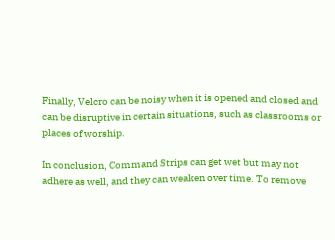Finally, Velcro can be noisy when it is opened and closed and can be disruptive in certain situations, such as classrooms or places of worship.

In conclusion, Command Strips can get wet but may not adhere as well, and they can weaken over time. To remove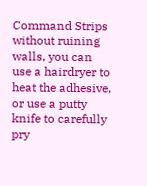Command Strips without ruining walls, you can use a hairdryer to heat the adhesive, or use a putty knife to carefully pry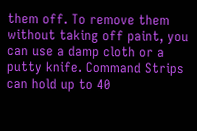them off. To remove them without taking off paint, you can use a damp cloth or a putty knife. Command Strips can hold up to 40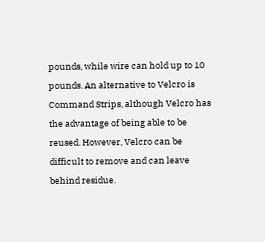pounds, while wire can hold up to 10 pounds. An alternative to Velcro is Command Strips, although Velcro has the advantage of being able to be reused. However, Velcro can be difficult to remove and can leave behind residue.